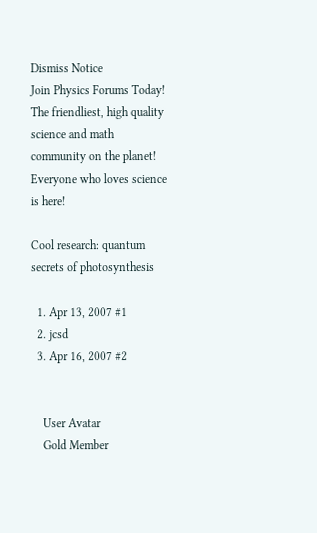Dismiss Notice
Join Physics Forums Today!
The friendliest, high quality science and math community on the planet! Everyone who loves science is here!

Cool research: quantum secrets of photosynthesis

  1. Apr 13, 2007 #1
  2. jcsd
  3. Apr 16, 2007 #2


    User Avatar
    Gold Member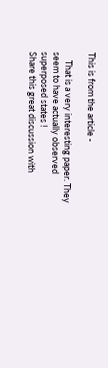This is from the article -

    That is a very interesting paper. They seem to have actually observed superposed states !
Share this great discussion with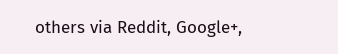others via Reddit, Google+,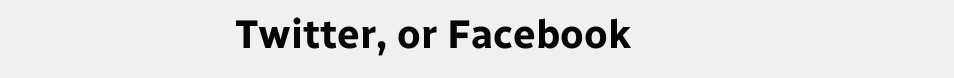Twitter, or Facebook